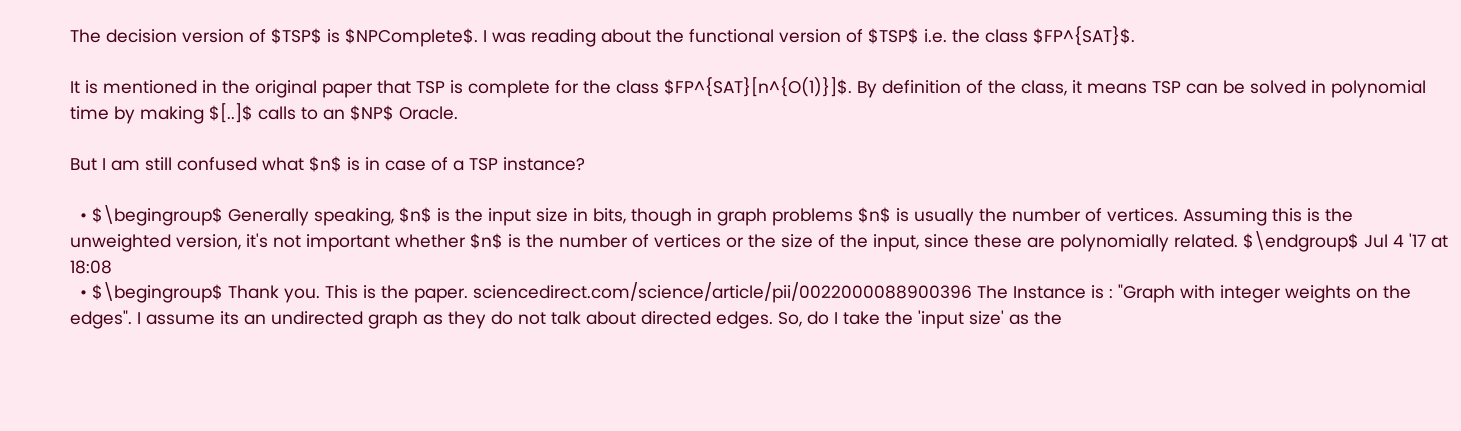The decision version of $TSP$ is $NPComplete$. I was reading about the functional version of $TSP$ i.e. the class $FP^{SAT}$.

It is mentioned in the original paper that TSP is complete for the class $FP^{SAT}[n^{O(1)}]$. By definition of the class, it means TSP can be solved in polynomial time by making $[..]$ calls to an $NP$ Oracle.

But I am still confused what $n$ is in case of a TSP instance?

  • $\begingroup$ Generally speaking, $n$ is the input size in bits, though in graph problems $n$ is usually the number of vertices. Assuming this is the unweighted version, it's not important whether $n$ is the number of vertices or the size of the input, since these are polynomially related. $\endgroup$ Jul 4 '17 at 18:08
  • $\begingroup$ Thank you. This is the paper. sciencedirect.com/science/article/pii/0022000088900396 The Instance is : "Graph with integer weights on the edges". I assume its an undirected graph as they do not talk about directed edges. So, do I take the 'input size' as the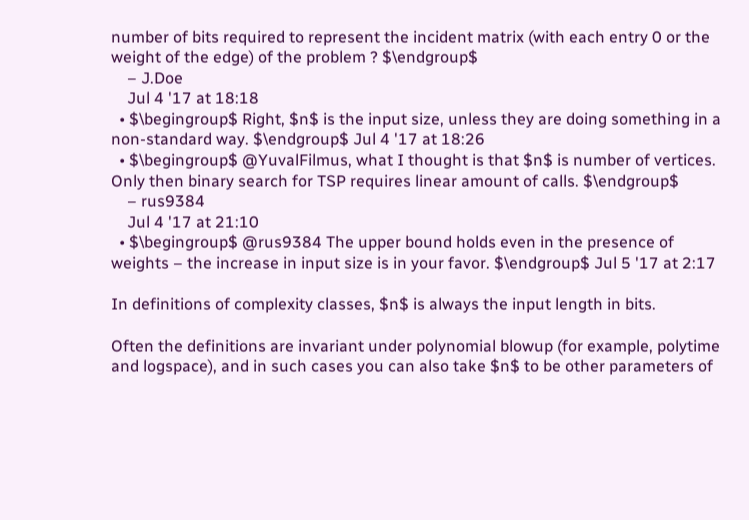number of bits required to represent the incident matrix (with each entry 0 or the weight of the edge) of the problem ? $\endgroup$
    – J.Doe
    Jul 4 '17 at 18:18
  • $\begingroup$ Right, $n$ is the input size, unless they are doing something in a non-standard way. $\endgroup$ Jul 4 '17 at 18:26
  • $\begingroup$ @YuvalFilmus, what I thought is that $n$ is number of vertices. Only then binary search for TSP requires linear amount of calls. $\endgroup$
    – rus9384
    Jul 4 '17 at 21:10
  • $\begingroup$ @rus9384 The upper bound holds even in the presence of weights – the increase in input size is in your favor. $\endgroup$ Jul 5 '17 at 2:17

In definitions of complexity classes, $n$ is always the input length in bits.

Often the definitions are invariant under polynomial blowup (for example, polytime and logspace), and in such cases you can also take $n$ to be other parameters of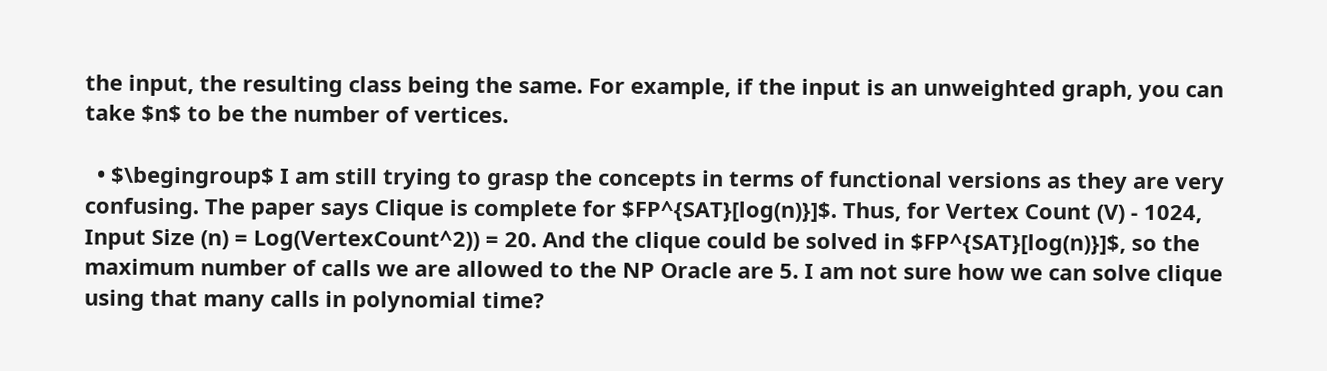the input, the resulting class being the same. For example, if the input is an unweighted graph, you can take $n$ to be the number of vertices.

  • $\begingroup$ I am still trying to grasp the concepts in terms of functional versions as they are very confusing. The paper says Clique is complete for $FP^{SAT}[log(n)}]$. Thus, for Vertex Count (V) - 1024, Input Size (n) = Log(VertexCount^2)) = 20. And the clique could be solved in $FP^{SAT}[log(n)}]$, so the maximum number of calls we are allowed to the NP Oracle are 5. I am not sure how we can solve clique using that many calls in polynomial time?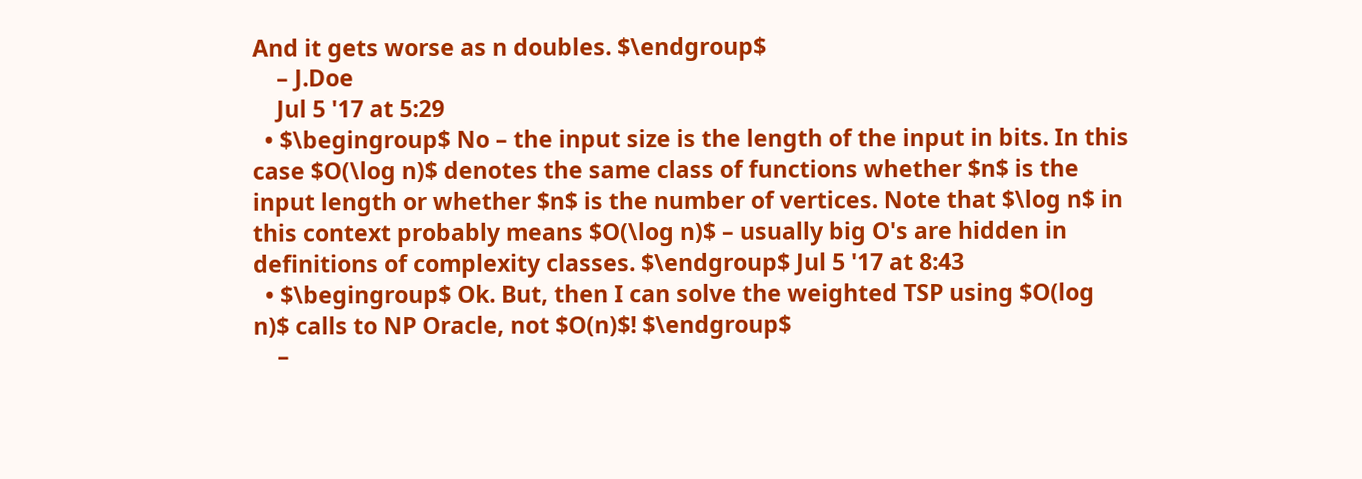And it gets worse as n doubles. $\endgroup$
    – J.Doe
    Jul 5 '17 at 5:29
  • $\begingroup$ No – the input size is the length of the input in bits. In this case $O(\log n)$ denotes the same class of functions whether $n$ is the input length or whether $n$ is the number of vertices. Note that $\log n$ in this context probably means $O(\log n)$ – usually big O's are hidden in definitions of complexity classes. $\endgroup$ Jul 5 '17 at 8:43
  • $\begingroup$ Ok. But, then I can solve the weighted TSP using $O(log n)$ calls to NP Oracle, not $O(n)$! $\endgroup$
    –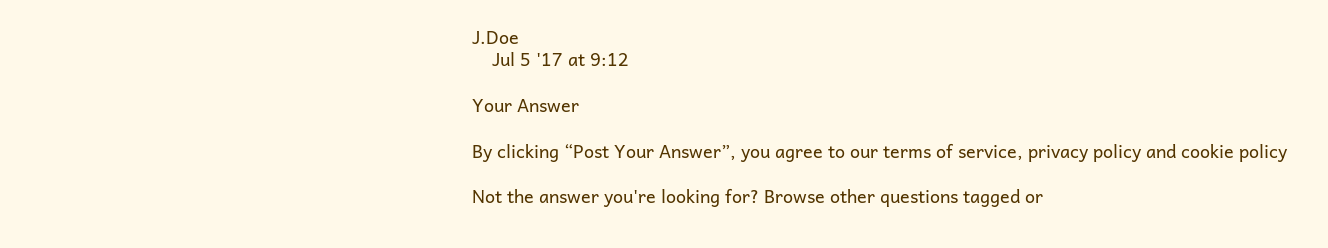J.Doe
    Jul 5 '17 at 9:12

Your Answer

By clicking “Post Your Answer”, you agree to our terms of service, privacy policy and cookie policy

Not the answer you're looking for? Browse other questions tagged or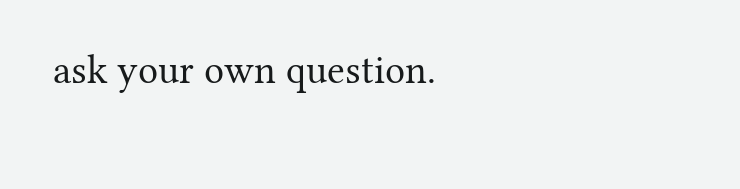ask your own question.